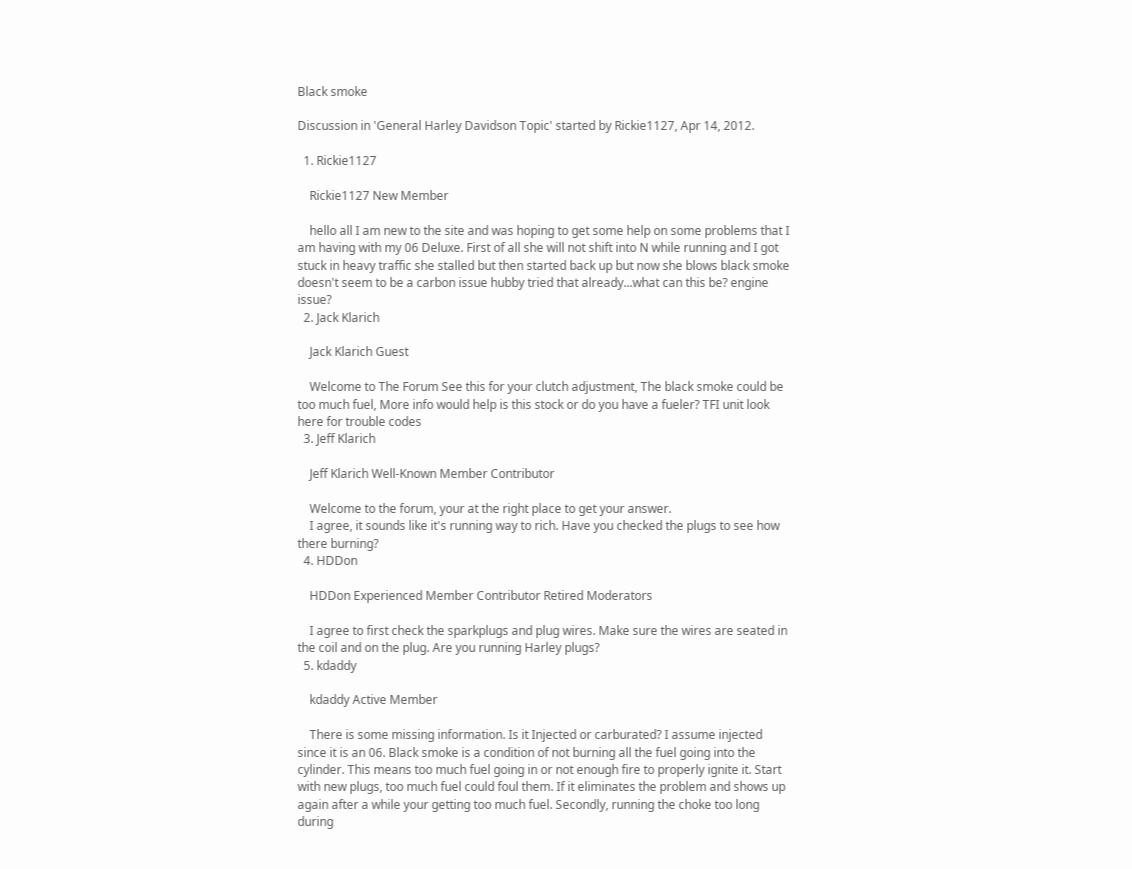Black smoke

Discussion in 'General Harley Davidson Topic' started by Rickie1127, Apr 14, 2012.

  1. Rickie1127

    Rickie1127 New Member

    hello all I am new to the site and was hoping to get some help on some problems that I am having with my 06 Deluxe. First of all she will not shift into N while running and I got stuck in heavy traffic she stalled but then started back up but now she blows black smoke doesn't seem to be a carbon issue hubby tried that already...what can this be? engine issue?
  2. Jack Klarich

    Jack Klarich Guest

    Welcome to The Forum See this for your clutch adjustment, The black smoke could be too much fuel, More info would help is this stock or do you have a fueler? TFI unit look here for trouble codes
  3. Jeff Klarich

    Jeff Klarich Well-Known Member Contributor

    Welcome to the forum, your at the right place to get your answer.
    I agree, it sounds like it's running way to rich. Have you checked the plugs to see how there burning?
  4. HDDon

    HDDon Experienced Member Contributor Retired Moderators

    I agree to first check the sparkplugs and plug wires. Make sure the wires are seated in the coil and on the plug. Are you running Harley plugs?
  5. kdaddy

    kdaddy Active Member

    There is some missing information. Is it Injected or carburated? I assume injected since it is an 06. Black smoke is a condition of not burning all the fuel going into the cylinder. This means too much fuel going in or not enough fire to properly ignite it. Start with new plugs, too much fuel could foul them. If it eliminates the problem and shows up again after a while your getting too much fuel. Secondly, running the choke too long during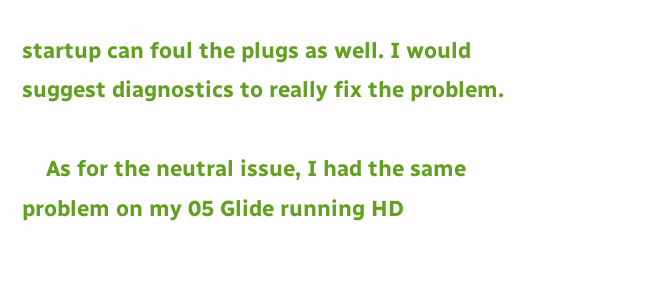startup can foul the plugs as well. I would suggest diagnostics to really fix the problem.

    As for the neutral issue, I had the same problem on my 05 Glide running HD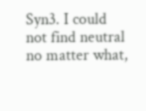Syn3. I could not find neutral no matter what,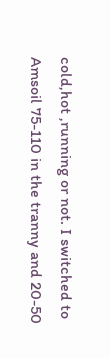cold,hot ,running or not. I switched to Amsoil 75-110 in the tranny and 20-50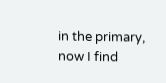in the primary, now I find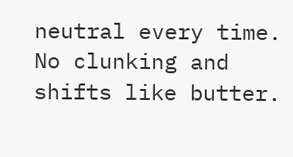neutral every time. No clunking and shifts like butter.